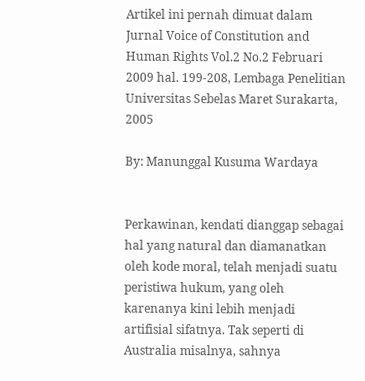Artikel ini pernah dimuat dalam Jurnal Voice of Constitution and Human Rights Vol.2 No.2 Februari 2009 hal. 199-208, Lembaga Penelitian Universitas Sebelas Maret Surakarta, 2005

By: Manunggal Kusuma Wardaya


Perkawinan, kendati dianggap sebagai hal yang natural dan diamanatkan oleh kode moral, telah menjadi suatu peristiwa hukum, yang oleh karenanya kini lebih menjadi artifisial sifatnya. Tak seperti di Australia misalnya, sahnya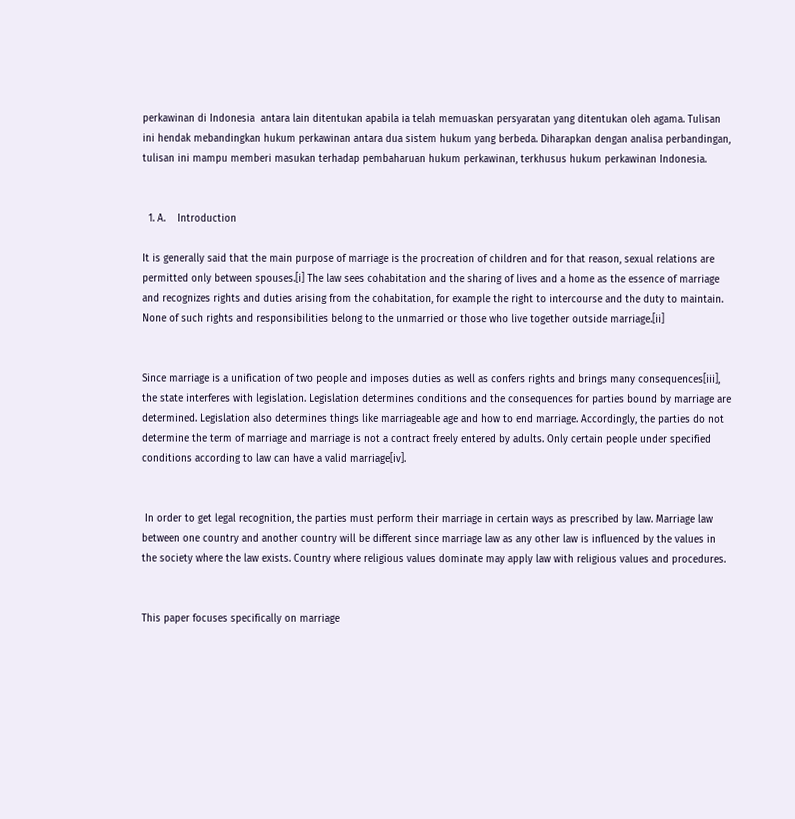perkawinan di Indonesia  antara lain ditentukan apabila ia telah memuaskan persyaratan yang ditentukan oleh agama. Tulisan ini hendak mebandingkan hukum perkawinan antara dua sistem hukum yang berbeda. Diharapkan dengan analisa perbandingan,  tulisan ini mampu memberi masukan terhadap pembaharuan hukum perkawinan, terkhusus hukum perkawinan Indonesia.


  1. A.    Introduction

It is generally said that the main purpose of marriage is the procreation of children and for that reason, sexual relations are permitted only between spouses.[i] The law sees cohabitation and the sharing of lives and a home as the essence of marriage and recognizes rights and duties arising from the cohabitation, for example the right to intercourse and the duty to maintain. None of such rights and responsibilities belong to the unmarried or those who live together outside marriage.[ii]


Since marriage is a unification of two people and imposes duties as well as confers rights and brings many consequences[iii], the state interferes with legislation. Legislation determines conditions and the consequences for parties bound by marriage are determined. Legislation also determines things like marriageable age and how to end marriage. Accordingly, the parties do not determine the term of marriage and marriage is not a contract freely entered by adults. Only certain people under specified conditions according to law can have a valid marriage[iv].


 In order to get legal recognition, the parties must perform their marriage in certain ways as prescribed by law. Marriage law between one country and another country will be different since marriage law as any other law is influenced by the values in the society where the law exists. Country where religious values dominate may apply law with religious values and procedures.


This paper focuses specifically on marriage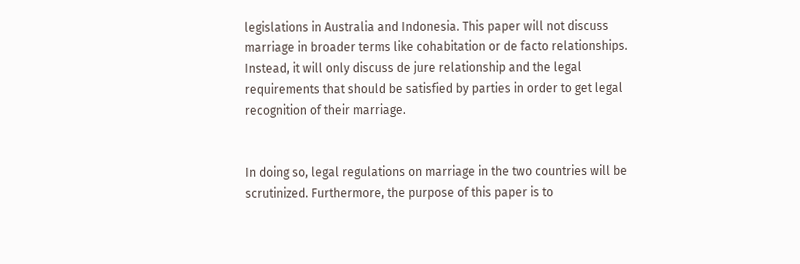legislations in Australia and Indonesia. This paper will not discuss marriage in broader terms like cohabitation or de facto relationships. Instead, it will only discuss de jure relationship and the legal requirements that should be satisfied by parties in order to get legal recognition of their marriage.


In doing so, legal regulations on marriage in the two countries will be scrutinized. Furthermore, the purpose of this paper is to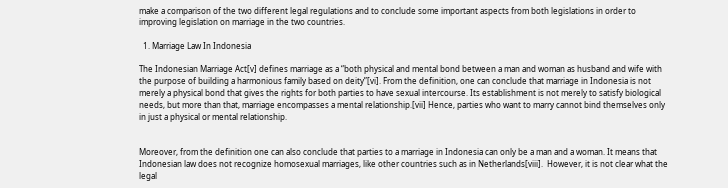make a comparison of the two different legal regulations and to conclude some important aspects from both legislations in order to improving legislation on marriage in the two countries.

  1. Marriage Law In Indonesia

The Indonesian Marriage Act[v] defines marriage as a “both physical and mental bond between a man and woman as husband and wife with the purpose of building a harmonious family based on deity”[vi]. From the definition, one can conclude that marriage in Indonesia is not merely a physical bond that gives the rights for both parties to have sexual intercourse. Its establishment is not merely to satisfy biological needs, but more than that, marriage encompasses a mental relationship.[vii] Hence, parties who want to marry cannot bind themselves only in just a physical or mental relationship.


Moreover, from the definition one can also conclude that parties to a marriage in Indonesia can only be a man and a woman. It means that Indonesian law does not recognize homosexual marriages, like other countries such as in Netherlands[viii].  However, it is not clear what the legal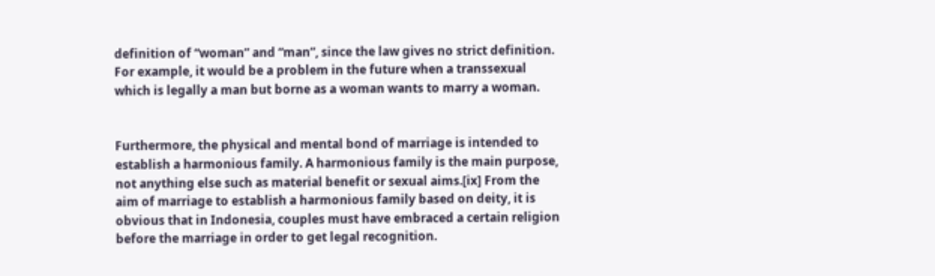definition of “woman” and “man”, since the law gives no strict definition. For example, it would be a problem in the future when a transsexual which is legally a man but borne as a woman wants to marry a woman.


Furthermore, the physical and mental bond of marriage is intended to establish a harmonious family. A harmonious family is the main purpose, not anything else such as material benefit or sexual aims.[ix] From the aim of marriage to establish a harmonious family based on deity, it is obvious that in Indonesia, couples must have embraced a certain religion before the marriage in order to get legal recognition.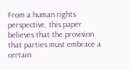From a human rights perspective, this paper believes that the provision that parties must embrace a certain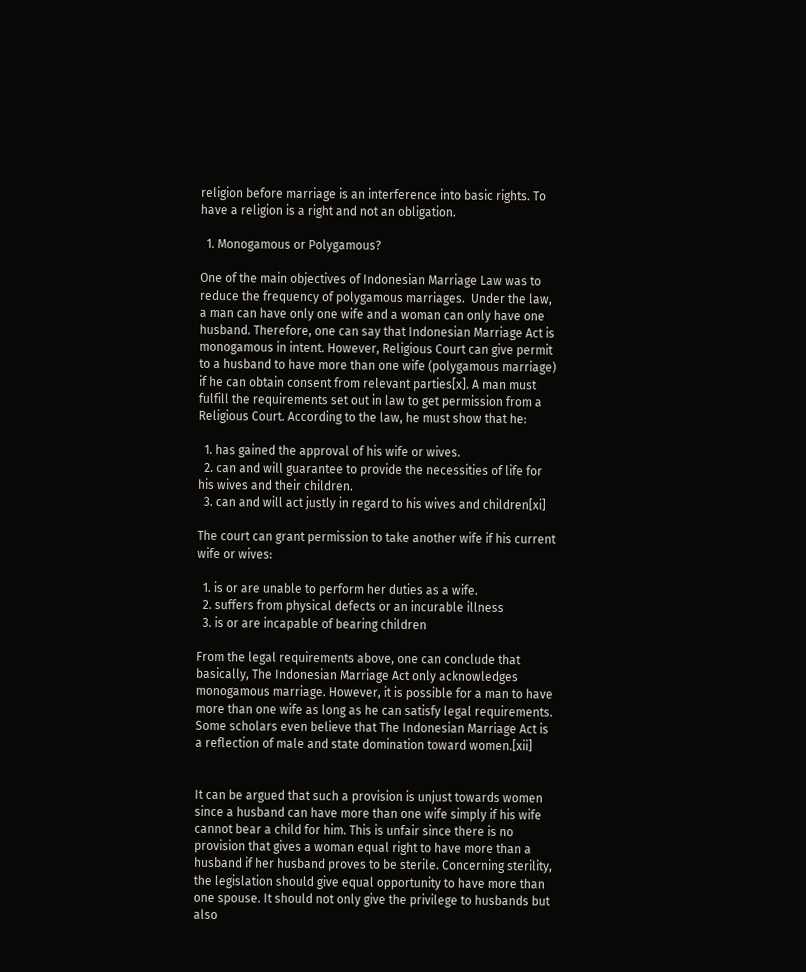religion before marriage is an interference into basic rights. To have a religion is a right and not an obligation.

  1. Monogamous or Polygamous?

One of the main objectives of Indonesian Marriage Law was to reduce the frequency of polygamous marriages.  Under the law, a man can have only one wife and a woman can only have one husband. Therefore, one can say that Indonesian Marriage Act is monogamous in intent. However, Religious Court can give permit to a husband to have more than one wife (polygamous marriage) if he can obtain consent from relevant parties[x]. A man must fulfill the requirements set out in law to get permission from a Religious Court. According to the law, he must show that he:

  1. has gained the approval of his wife or wives.
  2. can and will guarantee to provide the necessities of life for his wives and their children.
  3. can and will act justly in regard to his wives and children[xi]

The court can grant permission to take another wife if his current wife or wives:

  1. is or are unable to perform her duties as a wife.
  2. suffers from physical defects or an incurable illness
  3. is or are incapable of bearing children

From the legal requirements above, one can conclude that basically, The Indonesian Marriage Act only acknowledges monogamous marriage. However, it is possible for a man to have more than one wife as long as he can satisfy legal requirements. Some scholars even believe that The Indonesian Marriage Act is a reflection of male and state domination toward women.[xii]


It can be argued that such a provision is unjust towards women since a husband can have more than one wife simply if his wife cannot bear a child for him. This is unfair since there is no provision that gives a woman equal right to have more than a husband if her husband proves to be sterile. Concerning sterility, the legislation should give equal opportunity to have more than one spouse. It should not only give the privilege to husbands but also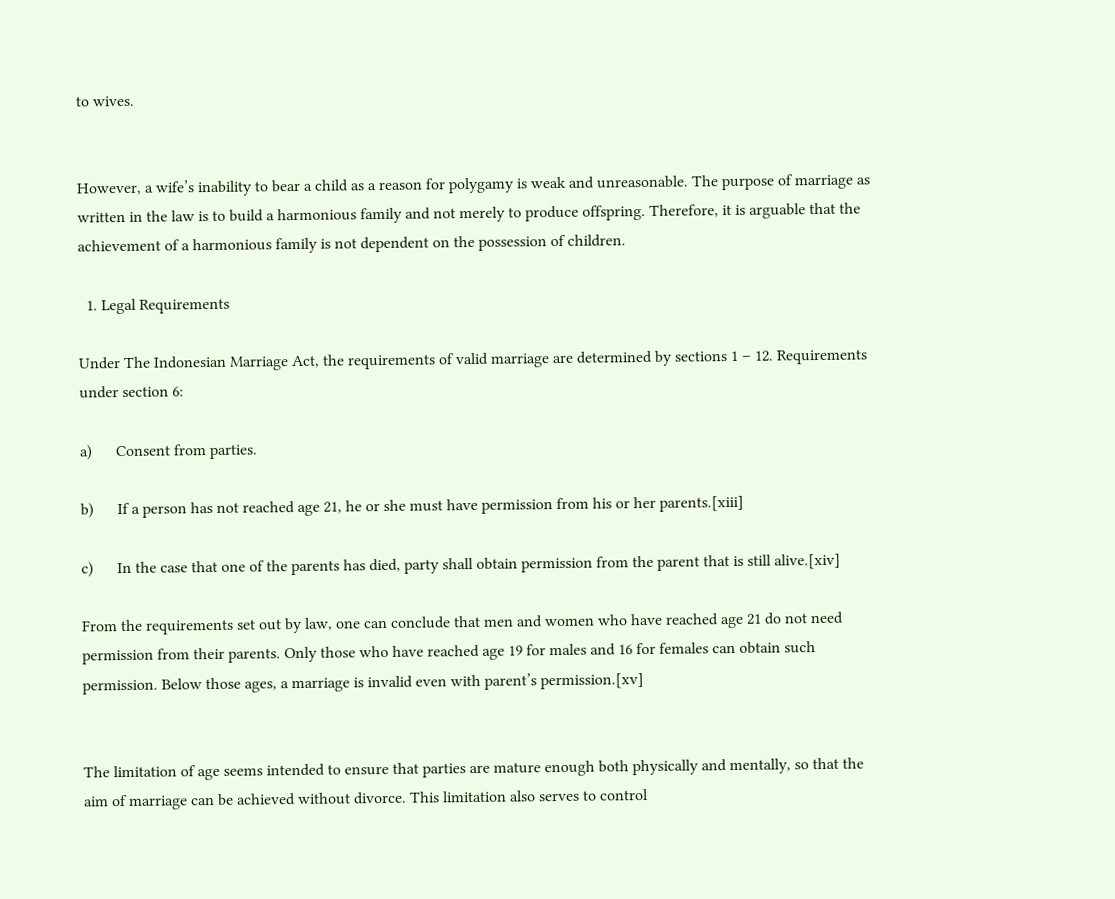to wives.


However, a wife’s inability to bear a child as a reason for polygamy is weak and unreasonable. The purpose of marriage as written in the law is to build a harmonious family and not merely to produce offspring. Therefore, it is arguable that the achievement of a harmonious family is not dependent on the possession of children.

  1. Legal Requirements

Under The Indonesian Marriage Act, the requirements of valid marriage are determined by sections 1 – 12. Requirements under section 6:

a)      Consent from parties.

b)      If a person has not reached age 21, he or she must have permission from his or her parents.[xiii]

c)      In the case that one of the parents has died, party shall obtain permission from the parent that is still alive.[xiv]

From the requirements set out by law, one can conclude that men and women who have reached age 21 do not need permission from their parents. Only those who have reached age 19 for males and 16 for females can obtain such permission. Below those ages, a marriage is invalid even with parent’s permission.[xv]


The limitation of age seems intended to ensure that parties are mature enough both physically and mentally, so that the aim of marriage can be achieved without divorce. This limitation also serves to control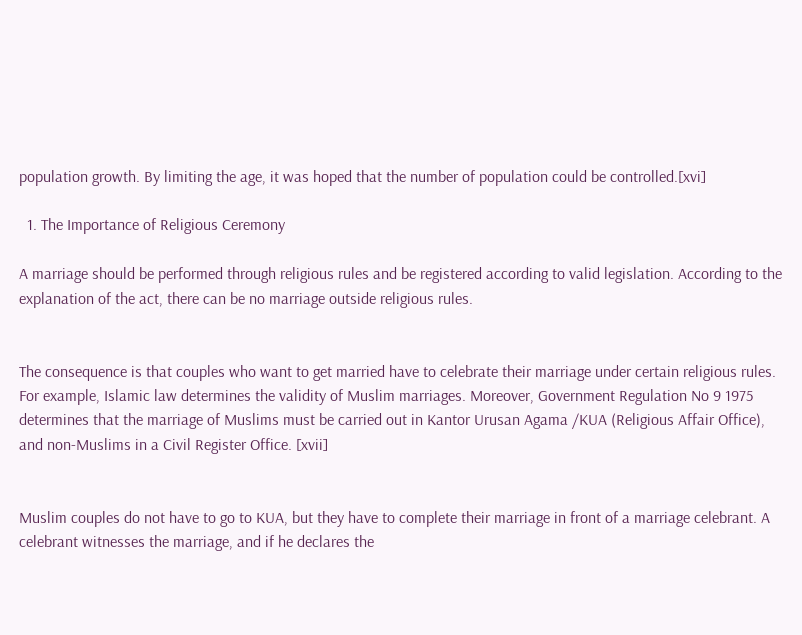population growth. By limiting the age, it was hoped that the number of population could be controlled.[xvi]

  1. The Importance of Religious Ceremony

A marriage should be performed through religious rules and be registered according to valid legislation. According to the explanation of the act, there can be no marriage outside religious rules.


The consequence is that couples who want to get married have to celebrate their marriage under certain religious rules. For example, Islamic law determines the validity of Muslim marriages. Moreover, Government Regulation No 9 1975 determines that the marriage of Muslims must be carried out in Kantor Urusan Agama /KUA (Religious Affair Office), and non-Muslims in a Civil Register Office. [xvii]


Muslim couples do not have to go to KUA, but they have to complete their marriage in front of a marriage celebrant. A celebrant witnesses the marriage, and if he declares the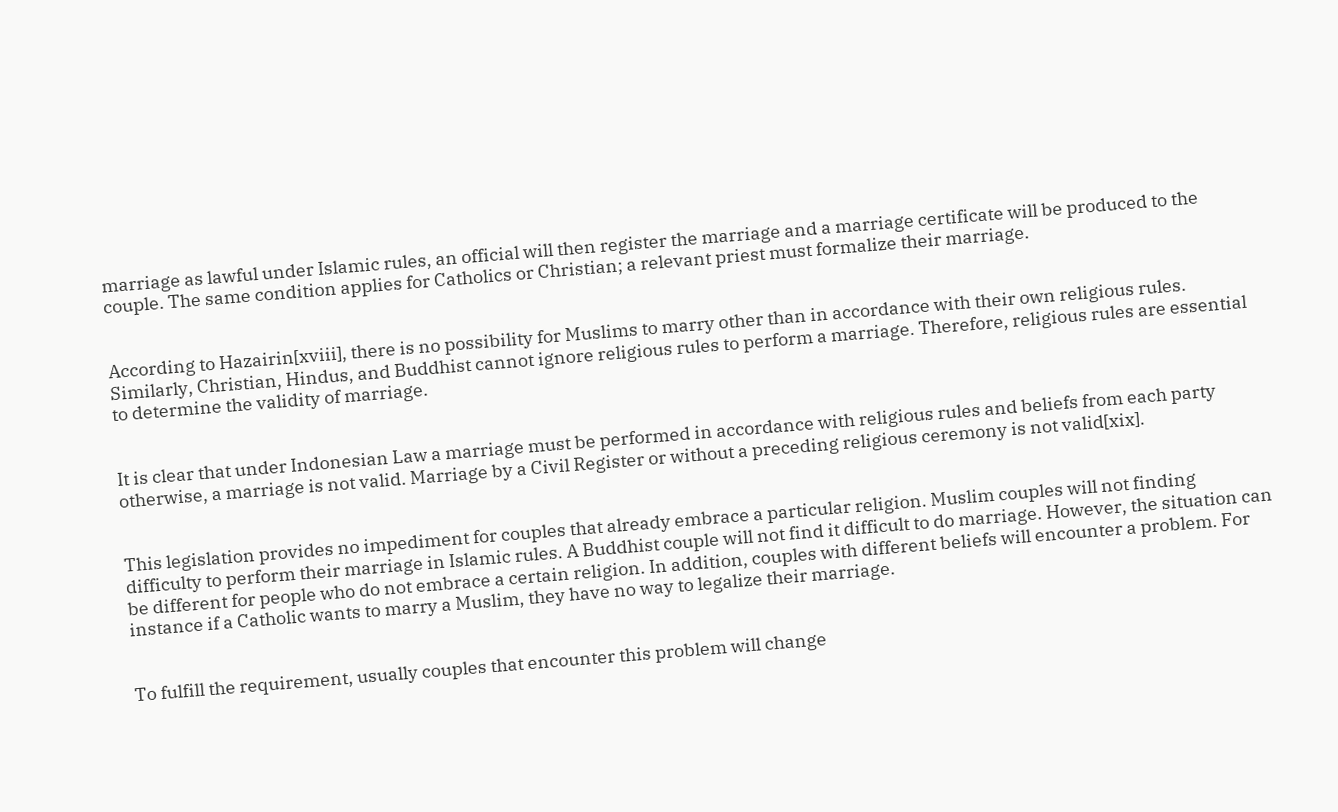marriage as lawful under Islamic rules, an official will then register the marriage and a marriage certificate will be produced to the couple. The same condition applies for Catholics or Christian; a relevant priest must formalize their marriage.


According to Hazairin[xviii], there is no possibility for Muslims to marry other than in accordance with their own religious rules. Similarly, Christian, Hindus, and Buddhist cannot ignore religious rules to perform a marriage. Therefore, religious rules are essential to determine the validity of marriage.


It is clear that under Indonesian Law a marriage must be performed in accordance with religious rules and beliefs from each party otherwise, a marriage is not valid. Marriage by a Civil Register or without a preceding religious ceremony is not valid[xix].


This legislation provides no impediment for couples that already embrace a particular religion. Muslim couples will not finding difficulty to perform their marriage in Islamic rules. A Buddhist couple will not find it difficult to do marriage. However, the situation can be different for people who do not embrace a certain religion. In addition, couples with different beliefs will encounter a problem. For instance if a Catholic wants to marry a Muslim, they have no way to legalize their marriage.


To fulfill the requirement, usually couples that encounter this problem will change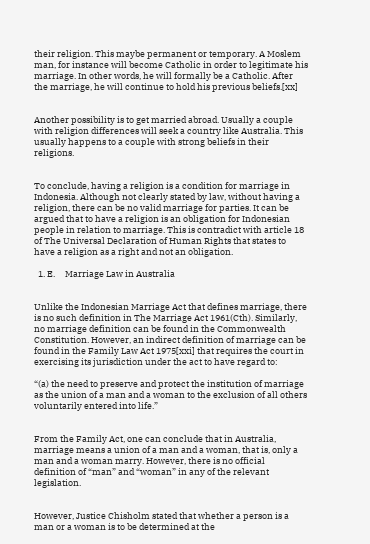their religion. This maybe permanent or temporary. A Moslem man, for instance will become Catholic in order to legitimate his marriage. In other words, he will formally be a Catholic. After the marriage, he will continue to hold his previous beliefs.[xx]


Another possibility is to get married abroad. Usually a couple with religion differences will seek a country like Australia. This usually happens to a couple with strong beliefs in their religions.


To conclude, having a religion is a condition for marriage in Indonesia. Although not clearly stated by law, without having a religion, there can be no valid marriage for parties. It can be argued that to have a religion is an obligation for Indonesian people in relation to marriage. This is contradict with article 18 of The Universal Declaration of Human Rights that states to have a religion as a right and not an obligation.

  1. E.     Marriage Law in Australia


Unlike the Indonesian Marriage Act that defines marriage, there is no such definition in The Marriage Act 1961(Cth). Similarly, no marriage definition can be found in the Commonwealth Constitution. However, an indirect definition of marriage can be found in the Family Law Act 1975[xxi] that requires the court in exercising its jurisdiction under the act to have regard to:

“(a) the need to preserve and protect the institution of marriage as the union of a man and a woman to the exclusion of all others voluntarily entered into life.”


From the Family Act, one can conclude that in Australia, marriage means a union of a man and a woman, that is, only a man and a woman marry. However, there is no official definition of “man” and “woman” in any of the relevant legislation.


However, Justice Chisholm stated that whether a person is a man or a woman is to be determined at the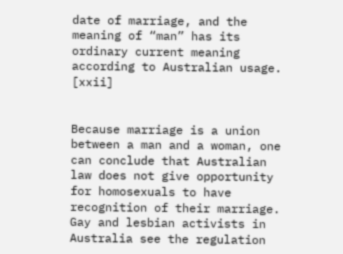date of marriage, and the meaning of “man” has its ordinary current meaning according to Australian usage. [xxii]


Because marriage is a union between a man and a woman, one can conclude that Australian law does not give opportunity for homosexuals to have recognition of their marriage. Gay and lesbian activists in Australia see the regulation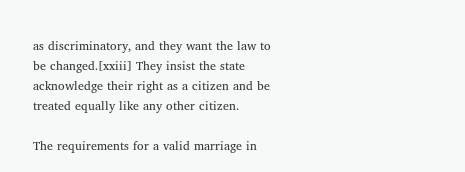as discriminatory, and they want the law to be changed.[xxiii] They insist the state acknowledge their right as a citizen and be treated equally like any other citizen.

The requirements for a valid marriage in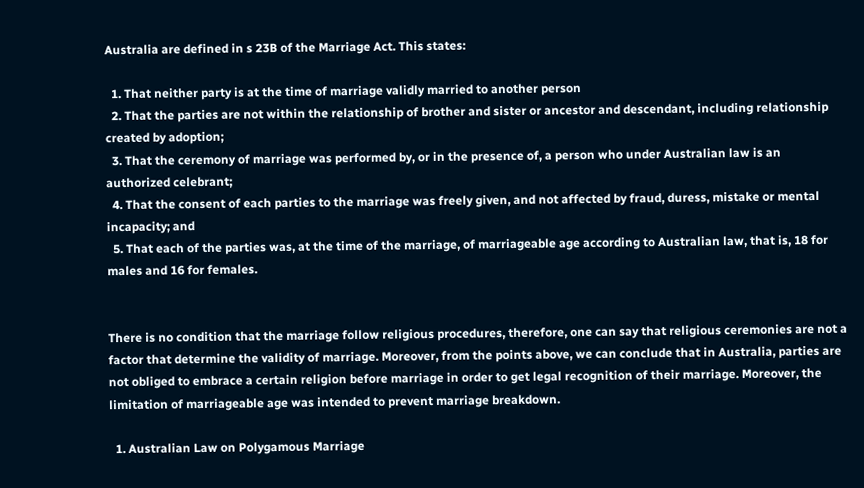Australia are defined in s 23B of the Marriage Act. This states:

  1. That neither party is at the time of marriage validly married to another person
  2. That the parties are not within the relationship of brother and sister or ancestor and descendant, including relationship created by adoption;
  3. That the ceremony of marriage was performed by, or in the presence of, a person who under Australian law is an authorized celebrant;
  4. That the consent of each parties to the marriage was freely given, and not affected by fraud, duress, mistake or mental incapacity; and
  5. That each of the parties was, at the time of the marriage, of marriageable age according to Australian law, that is, 18 for males and 16 for females.


There is no condition that the marriage follow religious procedures, therefore, one can say that religious ceremonies are not a factor that determine the validity of marriage. Moreover, from the points above, we can conclude that in Australia, parties are not obliged to embrace a certain religion before marriage in order to get legal recognition of their marriage. Moreover, the limitation of marriageable age was intended to prevent marriage breakdown.

  1. Australian Law on Polygamous Marriage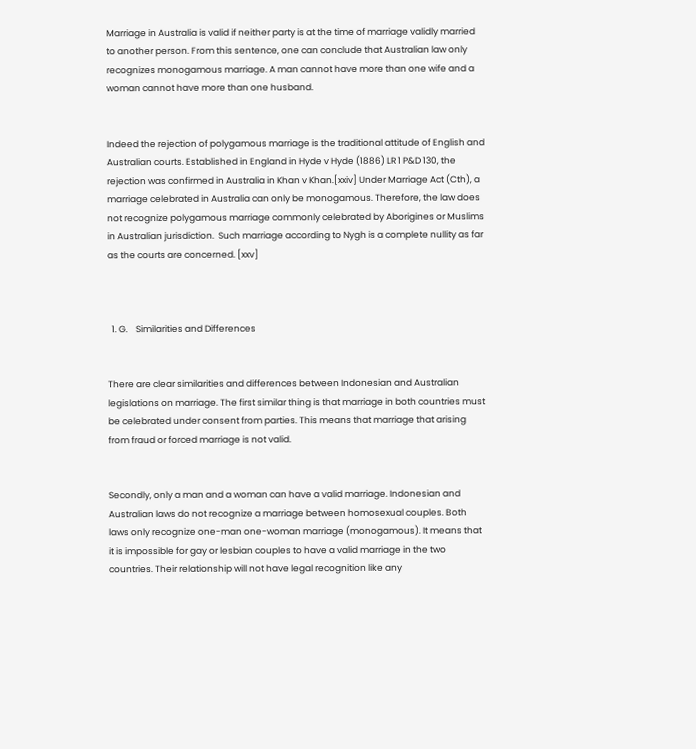Marriage in Australia is valid if neither party is at the time of marriage validly married to another person. From this sentence, one can conclude that Australian law only recognizes monogamous marriage. A man cannot have more than one wife and a woman cannot have more than one husband.


Indeed the rejection of polygamous marriage is the traditional attitude of English and Australian courts. Established in England in Hyde v Hyde (1886) LR 1 P&D 130, the rejection was confirmed in Australia in Khan v Khan.[xxiv] Under Marriage Act (Cth), a marriage celebrated in Australia can only be monogamous. Therefore, the law does not recognize polygamous marriage commonly celebrated by Aborigines or Muslims in Australian jurisdiction.  Such marriage according to Nygh is a complete nullity as far as the courts are concerned. [xxv]



  1. G.    Similarities and Differences


There are clear similarities and differences between Indonesian and Australian legislations on marriage. The first similar thing is that marriage in both countries must be celebrated under consent from parties. This means that marriage that arising from fraud or forced marriage is not valid.


Secondly, only a man and a woman can have a valid marriage. Indonesian and Australian laws do not recognize a marriage between homosexual couples. Both laws only recognize one-man one-woman marriage (monogamous). It means that it is impossible for gay or lesbian couples to have a valid marriage in the two countries. Their relationship will not have legal recognition like any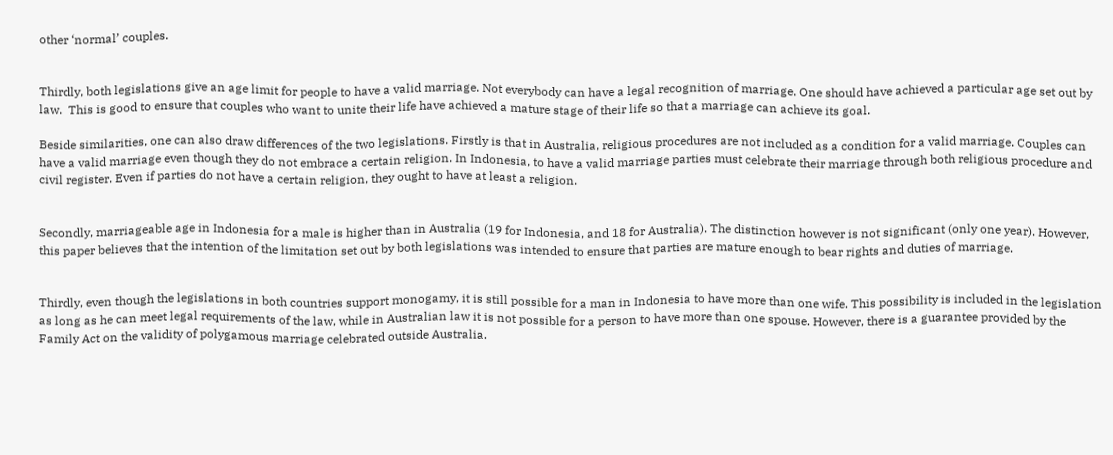other ‘normal’ couples.


Thirdly, both legislations give an age limit for people to have a valid marriage. Not everybody can have a legal recognition of marriage. One should have achieved a particular age set out by law.  This is good to ensure that couples who want to unite their life have achieved a mature stage of their life so that a marriage can achieve its goal.

Beside similarities, one can also draw differences of the two legislations. Firstly is that in Australia, religious procedures are not included as a condition for a valid marriage. Couples can have a valid marriage even though they do not embrace a certain religion. In Indonesia, to have a valid marriage parties must celebrate their marriage through both religious procedure and civil register. Even if parties do not have a certain religion, they ought to have at least a religion.


Secondly, marriageable age in Indonesia for a male is higher than in Australia (19 for Indonesia, and 18 for Australia). The distinction however is not significant (only one year). However, this paper believes that the intention of the limitation set out by both legislations was intended to ensure that parties are mature enough to bear rights and duties of marriage.


Thirdly, even though the legislations in both countries support monogamy, it is still possible for a man in Indonesia to have more than one wife. This possibility is included in the legislation as long as he can meet legal requirements of the law, while in Australian law it is not possible for a person to have more than one spouse. However, there is a guarantee provided by the Family Act on the validity of polygamous marriage celebrated outside Australia.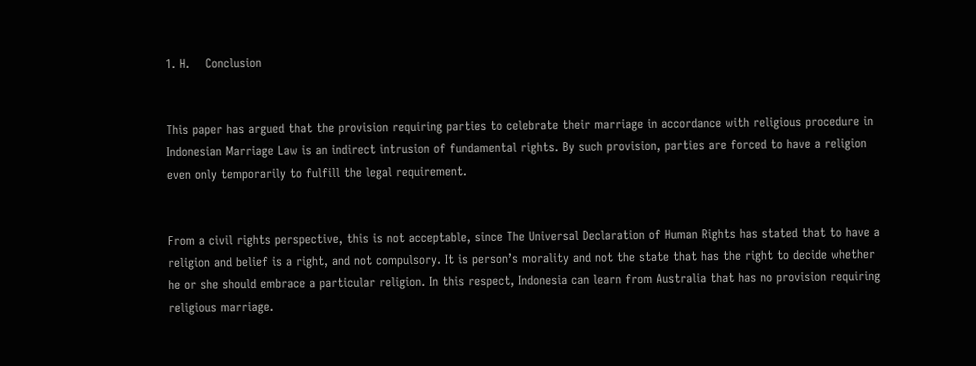1. H.    Conclusion


This paper has argued that the provision requiring parties to celebrate their marriage in accordance with religious procedure in Indonesian Marriage Law is an indirect intrusion of fundamental rights. By such provision, parties are forced to have a religion even only temporarily to fulfill the legal requirement.


From a civil rights perspective, this is not acceptable, since The Universal Declaration of Human Rights has stated that to have a religion and belief is a right, and not compulsory. It is person’s morality and not the state that has the right to decide whether he or she should embrace a particular religion. In this respect, Indonesia can learn from Australia that has no provision requiring religious marriage.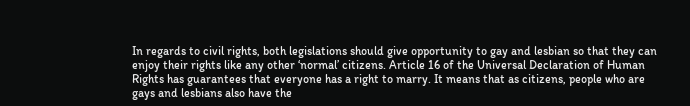In regards to civil rights, both legislations should give opportunity to gay and lesbian so that they can enjoy their rights like any other ‘normal’ citizens. Article 16 of the Universal Declaration of Human Rights has guarantees that everyone has a right to marry. It means that as citizens, people who are gays and lesbians also have the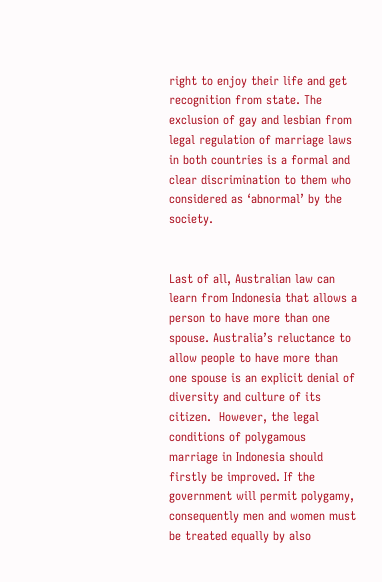right to enjoy their life and get recognition from state. The exclusion of gay and lesbian from legal regulation of marriage laws in both countries is a formal and clear discrimination to them who considered as ‘abnormal’ by the society.


Last of all, Australian law can learn from Indonesia that allows a person to have more than one spouse. Australia’s reluctance to allow people to have more than one spouse is an explicit denial of diversity and culture of its citizen.  However, the legal conditions of polygamous marriage in Indonesia should firstly be improved. If the government will permit polygamy, consequently men and women must be treated equally by also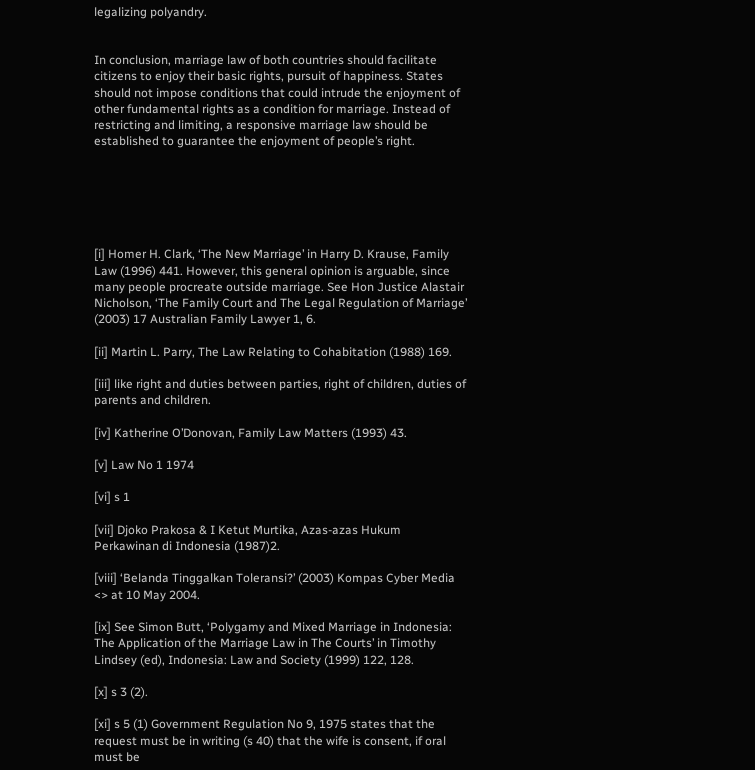legalizing polyandry.


In conclusion, marriage law of both countries should facilitate citizens to enjoy their basic rights, pursuit of happiness. States should not impose conditions that could intrude the enjoyment of other fundamental rights as a condition for marriage. Instead of restricting and limiting, a responsive marriage law should be established to guarantee the enjoyment of people’s right.






[i] Homer H. Clark, ‘The New Marriage’ in Harry D. Krause, Family Law (1996) 441. However, this general opinion is arguable, since many people procreate outside marriage. See Hon Justice Alastair Nicholson, ‘The Family Court and The Legal Regulation of Marriage’ (2003) 17 Australian Family Lawyer 1, 6.

[ii] Martin L. Parry, The Law Relating to Cohabitation (1988) 169.

[iii] like right and duties between parties, right of children, duties of parents and children.

[iv] Katherine O’Donovan, Family Law Matters (1993) 43.

[v] Law No 1 1974

[vi] s 1

[vii] Djoko Prakosa & I Ketut Murtika, Azas-azas Hukum Perkawinan di Indonesia (1987)2.

[viii] ‘Belanda Tinggalkan Toleransi?’ (2003) Kompas Cyber Media <> at 10 May 2004.

[ix] See Simon Butt, ‘Polygamy and Mixed Marriage in Indonesia: The Application of the Marriage Law in The Courts’ in Timothy Lindsey (ed), Indonesia: Law and Society (1999) 122, 128.

[x] s 3 (2).

[xi] s 5 (1) Government Regulation No 9, 1975 states that the request must be in writing (s 40) that the wife is consent, if oral must be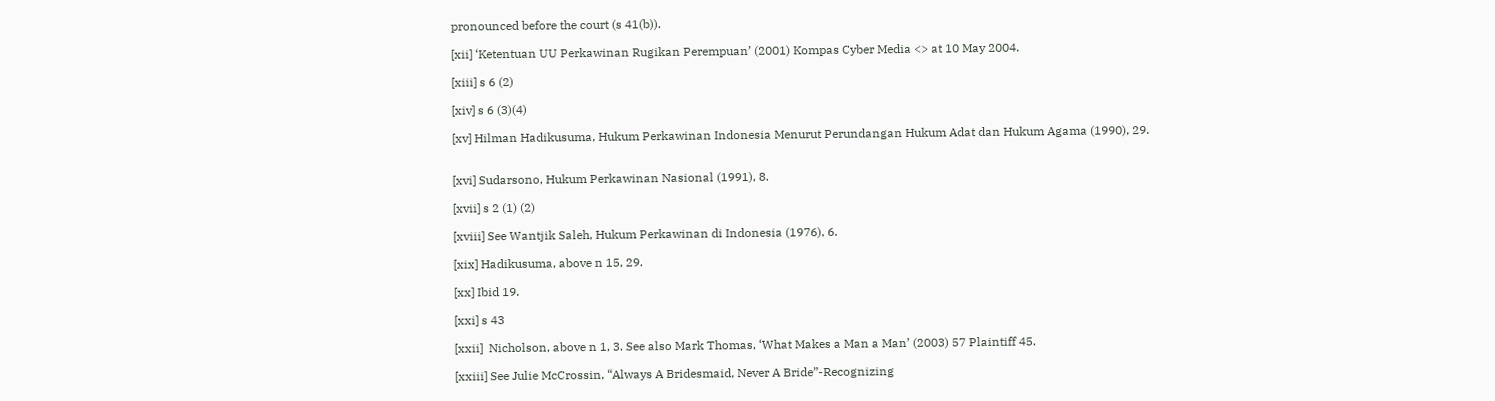pronounced before the court (s 41(b)).

[xii] ‘Ketentuan UU Perkawinan Rugikan Perempuan’ (2001) Kompas Cyber Media <> at 10 May 2004.

[xiii] s 6 (2)

[xiv] s 6 (3)(4)

[xv] Hilman Hadikusuma, Hukum Perkawinan Indonesia Menurut Perundangan Hukum Adat dan Hukum Agama (1990), 29.


[xvi] Sudarsono, Hukum Perkawinan Nasional (1991), 8.

[xvii] s 2 (1) (2)

[xviii] See Wantjik Saleh, Hukum Perkawinan di Indonesia (1976), 6.

[xix] Hadikusuma, above n 15, 29.

[xx] Ibid 19.

[xxi] s 43

[xxii]  Nicholson, above n 1, 3. See also Mark Thomas, ‘What Makes a Man a Man’ (2003) 57 Plaintiff 45.

[xxiii] See Julie McCrossin, “Always A Bridesmaid, Never A Bride”-Recognizing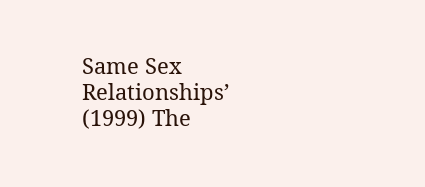Same Sex Relationships’ (1999) The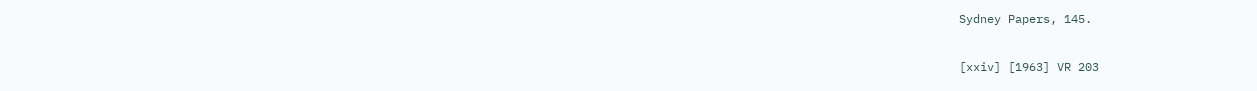Sydney Papers, 145.

[xxiv] [1963] VR 203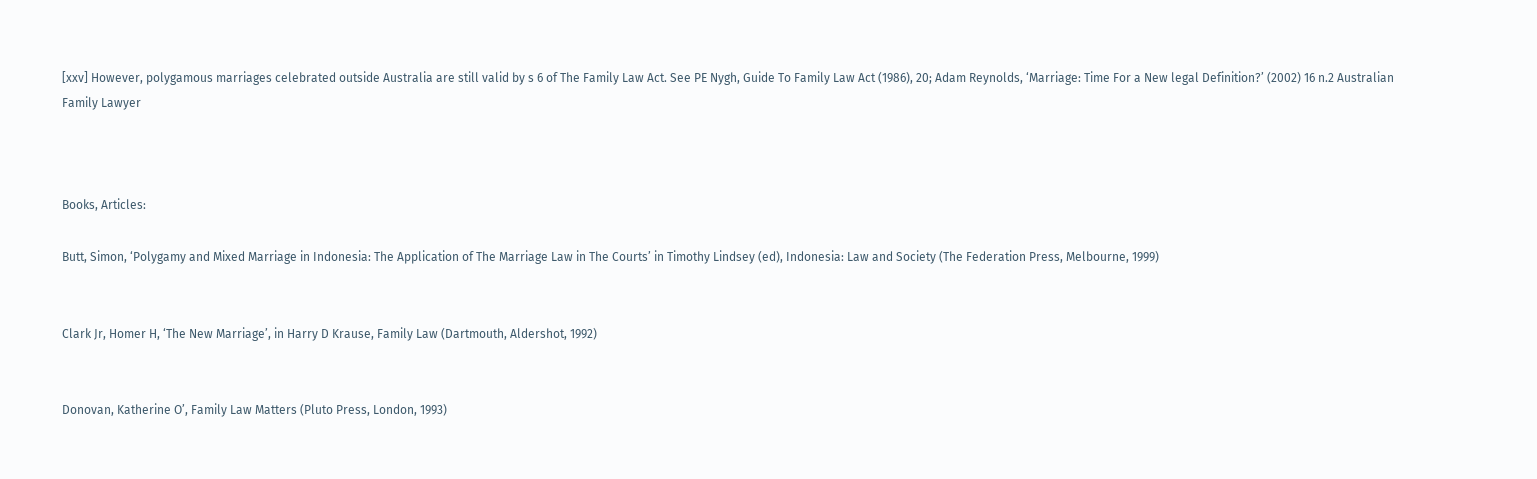[xxv] However, polygamous marriages celebrated outside Australia are still valid by s 6 of The Family Law Act. See PE Nygh, Guide To Family Law Act (1986), 20; Adam Reynolds, ‘Marriage: Time For a New legal Definition?’ (2002) 16 n.2 Australian Family Lawyer



Books, Articles:

Butt, Simon, ‘Polygamy and Mixed Marriage in Indonesia: The Application of The Marriage Law in The Courts’ in Timothy Lindsey (ed), Indonesia: Law and Society (The Federation Press, Melbourne, 1999)


Clark Jr, Homer H, ‘The New Marriage’, in Harry D Krause, Family Law (Dartmouth, Aldershot, 1992)


Donovan, Katherine O’, Family Law Matters (Pluto Press, London, 1993)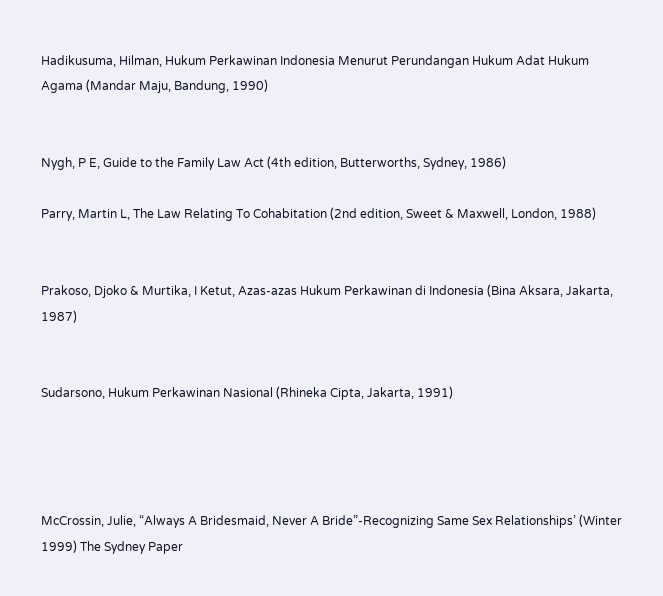Hadikusuma, Hilman, Hukum Perkawinan Indonesia Menurut Perundangan Hukum Adat Hukum Agama (Mandar Maju, Bandung, 1990)


Nygh, P E, Guide to the Family Law Act (4th edition, Butterworths, Sydney, 1986)

Parry, Martin L, The Law Relating To Cohabitation (2nd edition, Sweet & Maxwell, London, 1988)


Prakoso, Djoko & Murtika, I Ketut, Azas-azas Hukum Perkawinan di Indonesia (Bina Aksara, Jakarta, 1987)


Sudarsono, Hukum Perkawinan Nasional (Rhineka Cipta, Jakarta, 1991)




McCrossin, Julie, “Always A Bridesmaid, Never A Bride”-Recognizing Same Sex Relationships’ (Winter 1999) The Sydney Paper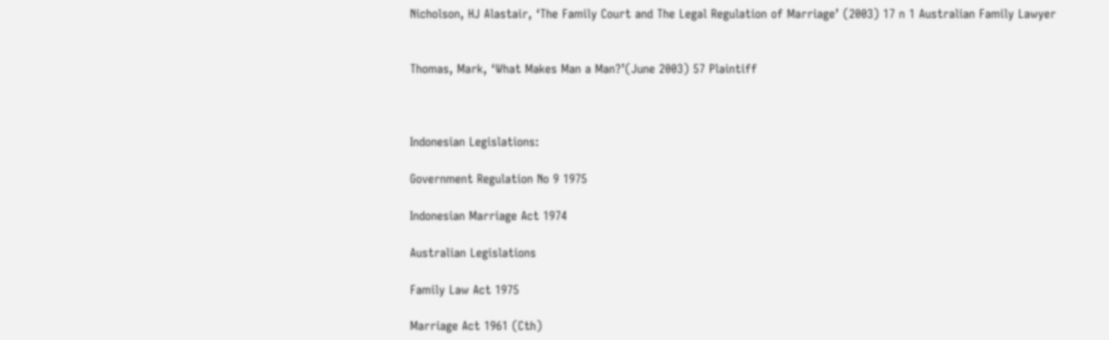Nicholson, HJ Alastair, ‘The Family Court and The Legal Regulation of Marriage’ (2003) 17 n 1 Australian Family Lawyer


Thomas, Mark, ‘What Makes Man a Man?’(June 2003) 57 Plaintiff



Indonesian Legislations:

Government Regulation No 9 1975

Indonesian Marriage Act 1974

Australian Legislations

Family Law Act 1975

Marriage Act 1961 (Cth)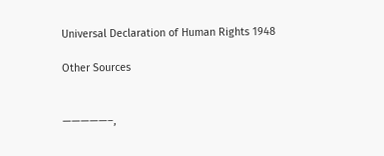Universal Declaration of Human Rights 1948

Other Sources


—————–,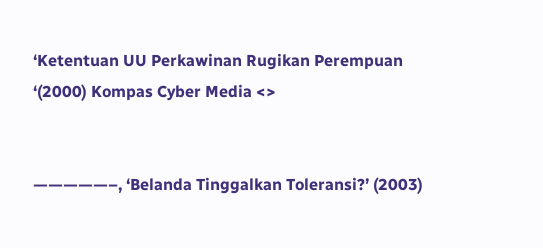‘Ketentuan UU Perkawinan Rugikan Perempuan ‘(2000) Kompas Cyber Media <>


—————–, ‘Belanda Tinggalkan Toleransi?’ (2003)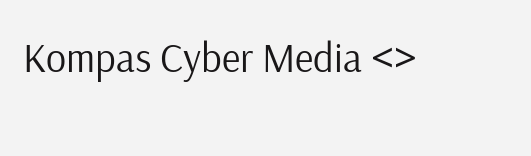Kompas Cyber Media <>